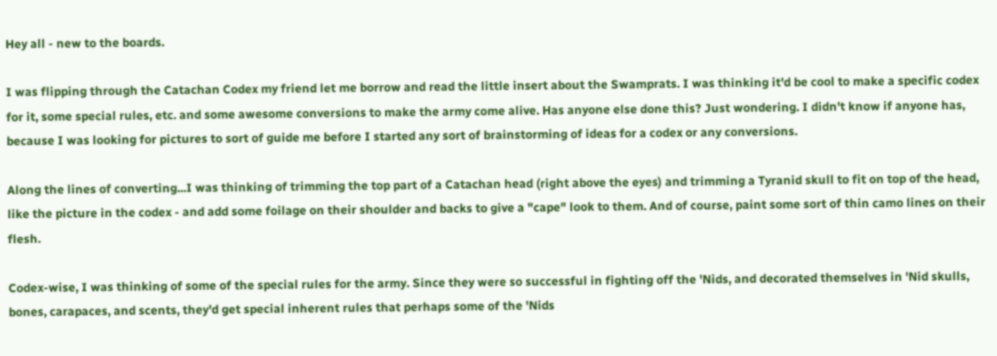Hey all - new to the boards.

I was flipping through the Catachan Codex my friend let me borrow and read the little insert about the Swamprats. I was thinking it'd be cool to make a specific codex for it, some special rules, etc. and some awesome conversions to make the army come alive. Has anyone else done this? Just wondering. I didn't know if anyone has, because I was looking for pictures to sort of guide me before I started any sort of brainstorming of ideas for a codex or any conversions.

Along the lines of converting...I was thinking of trimming the top part of a Catachan head (right above the eyes) and trimming a Tyranid skull to fit on top of the head, like the picture in the codex - and add some foilage on their shoulder and backs to give a "cape" look to them. And of course, paint some sort of thin camo lines on their flesh.

Codex-wise, I was thinking of some of the special rules for the army. Since they were so successful in fighting off the 'Nids, and decorated themselves in 'Nid skulls, bones, carapaces, and scents, they'd get special inherent rules that perhaps some of the 'Nids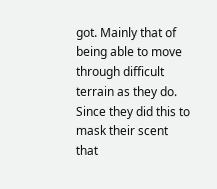got. Mainly that of being able to move through difficult terrain as they do. Since they did this to mask their scent that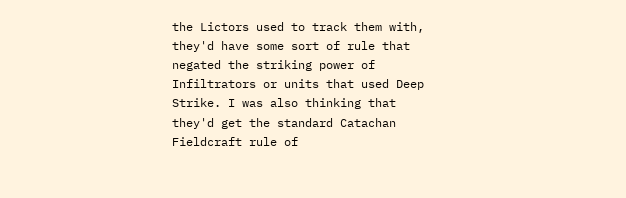the Lictors used to track them with, they'd have some sort of rule that negated the striking power of Infiltrators or units that used Deep Strike. I was also thinking that they'd get the standard Catachan Fieldcraft rule of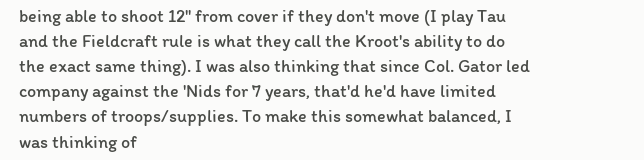being able to shoot 12'' from cover if they don't move (I play Tau and the Fieldcraft rule is what they call the Kroot's ability to do the exact same thing). I was also thinking that since Col. Gator led company against the 'Nids for 7 years, that'd he'd have limited numbers of troops/supplies. To make this somewhat balanced, I was thinking of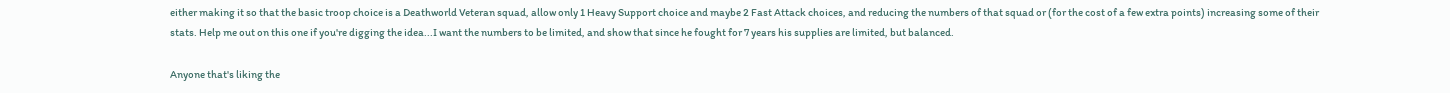either making it so that the basic troop choice is a Deathworld Veteran squad, allow only 1 Heavy Support choice and maybe 2 Fast Attack choices, and reducing the numbers of that squad or (for the cost of a few extra points) increasing some of their stats. Help me out on this one if you're digging the idea...I want the numbers to be limited, and show that since he fought for 7 years his supplies are limited, but balanced.

Anyone that's liking the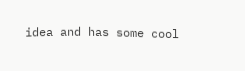idea and has some cool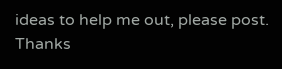ideas to help me out, please post. Thanks